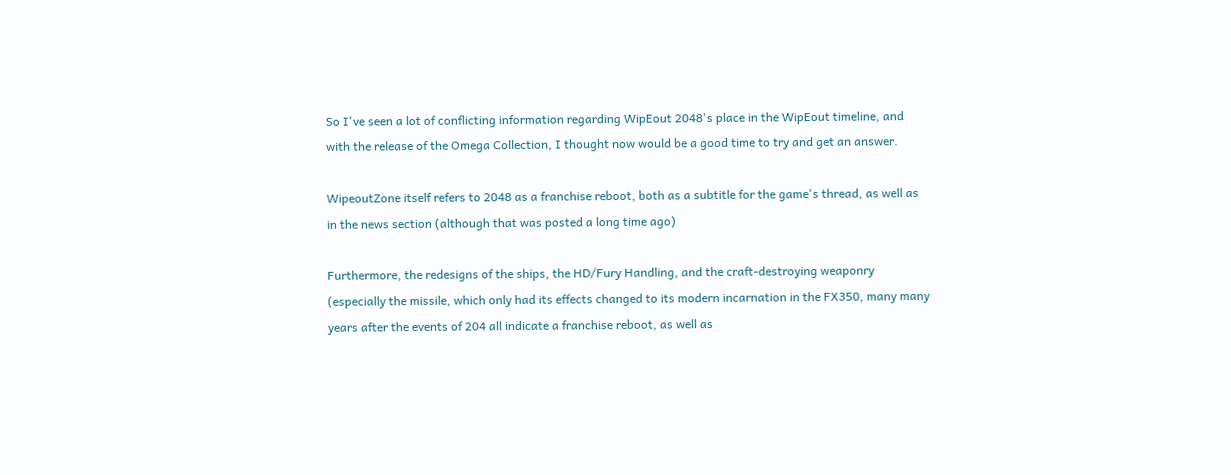So I've seen a lot of conflicting information regarding WipEout 2048's place in the WipEout timeline, and with the release of the Omega Collection, I thought now would be a good time to try and get an answer.

WipeoutZone itself refers to 2048 as a franchise reboot, both as a subtitle for the game's thread, as well as in the news section (although that was posted a long time ago)

Furthermore, the redesigns of the ships, the HD/Fury Handling, and the craft-destroying weaponry (especially the missile, which only had its effects changed to its modern incarnation in the FX350, many many years after the events of 204 all indicate a franchise reboot, as well as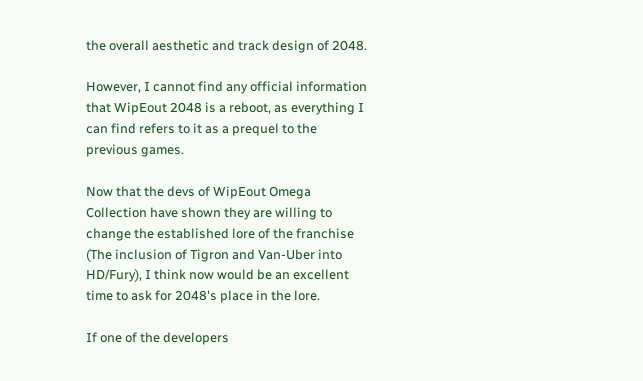the overall aesthetic and track design of 2048.

However, I cannot find any official information that WipEout 2048 is a reboot, as everything I can find refers to it as a prequel to the previous games.

Now that the devs of WipEout Omega Collection have shown they are willing to change the established lore of the franchise (The inclusion of Tigron and Van-Uber into HD/Fury), I think now would be an excellent time to ask for 2048's place in the lore.

If one of the developers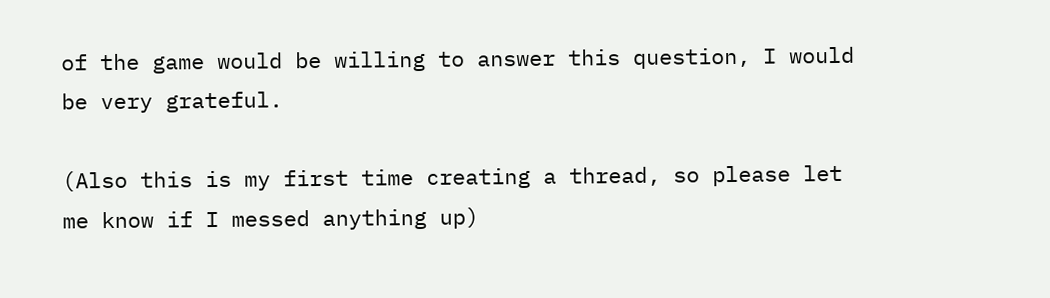of the game would be willing to answer this question, I would be very grateful.

(Also this is my first time creating a thread, so please let me know if I messed anything up)